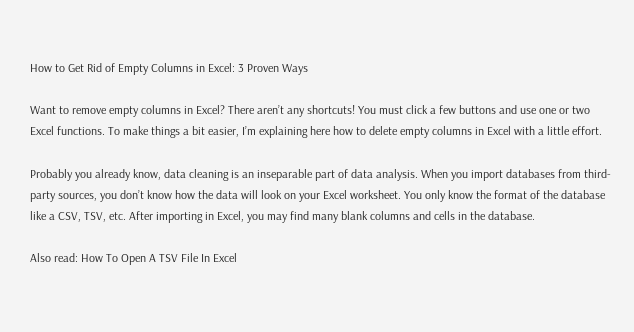How to Get Rid of Empty Columns in Excel: 3 Proven Ways

Want to remove empty columns in Excel? There aren’t any shortcuts! You must click a few buttons and use one or two Excel functions. To make things a bit easier, I’m explaining here how to delete empty columns in Excel with a little effort.

Probably you already know, data cleaning is an inseparable part of data analysis. When you import databases from third-party sources, you don’t know how the data will look on your Excel worksheet. You only know the format of the database like a CSV, TSV, etc. After importing in Excel, you may find many blank columns and cells in the database.

Also read: How To Open A TSV File In Excel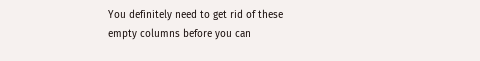You definitely need to get rid of these empty columns before you can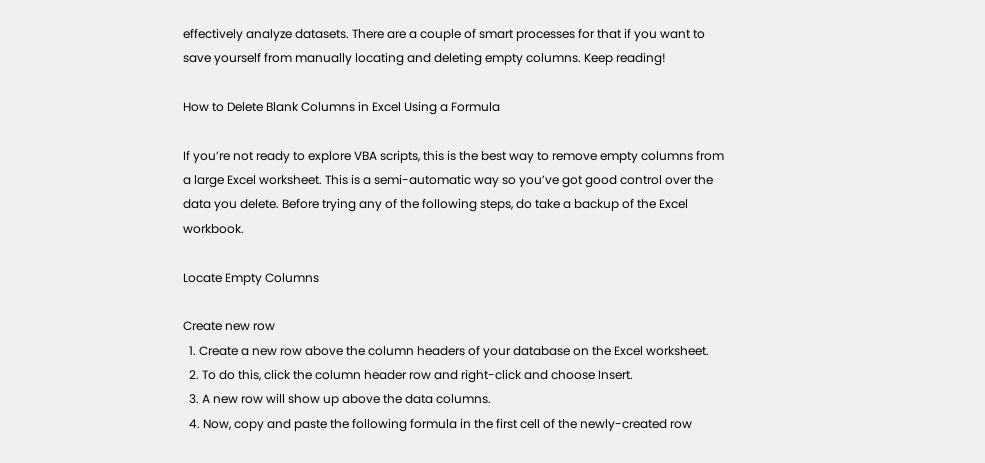effectively analyze datasets. There are a couple of smart processes for that if you want to save yourself from manually locating and deleting empty columns. Keep reading!

How to Delete Blank Columns in Excel Using a Formula

If you’re not ready to explore VBA scripts, this is the best way to remove empty columns from a large Excel worksheet. This is a semi-automatic way so you’ve got good control over the data you delete. Before trying any of the following steps, do take a backup of the Excel workbook.

Locate Empty Columns

Create new row
  1. Create a new row above the column headers of your database on the Excel worksheet.
  2. To do this, click the column header row and right-click and choose Insert.
  3. A new row will show up above the data columns.
  4. Now, copy and paste the following formula in the first cell of the newly-created row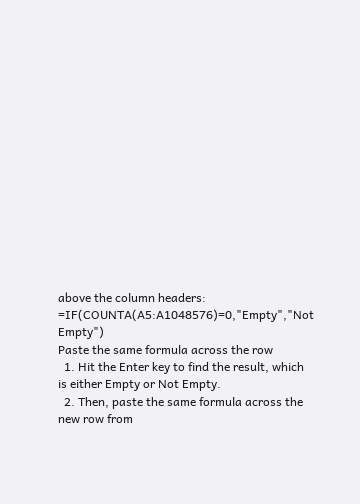above the column headers:
=IF(COUNTA(A5:A1048576)=0,"Empty","Not Empty")
Paste the same formula across the row
  1. Hit the Enter key to find the result, which is either Empty or Not Empty.
  2. Then, paste the same formula across the new row from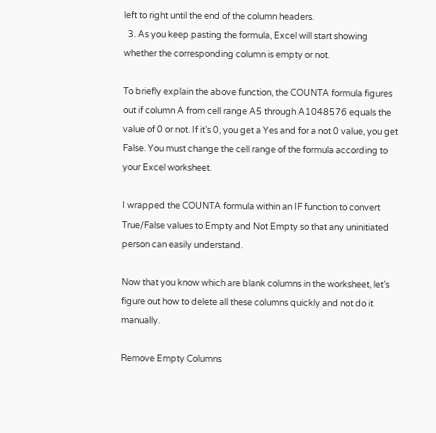left to right until the end of the column headers.
  3. As you keep pasting the formula, Excel will start showing whether the corresponding column is empty or not.

To briefly explain the above function, the COUNTA formula figures out if column A from cell range A5 through A1048576 equals the value of 0 or not. If it’s 0, you get a Yes and for a not 0 value, you get False. You must change the cell range of the formula according to your Excel worksheet.

I wrapped the COUNTA formula within an IF function to convert True/False values to Empty and Not Empty so that any uninitiated person can easily understand.

Now that you know which are blank columns in the worksheet, let’s figure out how to delete all these columns quickly and not do it manually.

Remove Empty Columns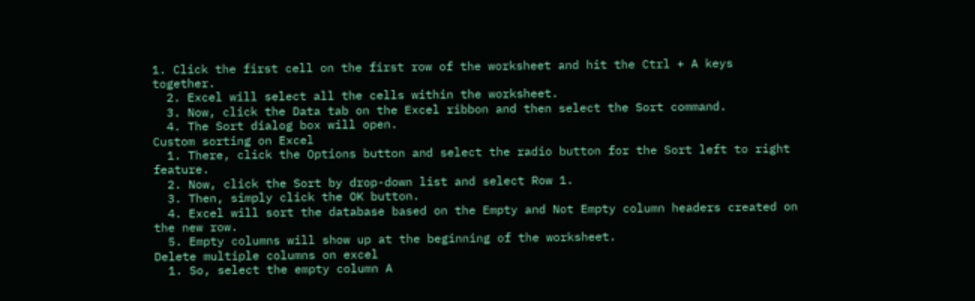1. Click the first cell on the first row of the worksheet and hit the Ctrl + A keys together.
  2. Excel will select all the cells within the worksheet.
  3. Now, click the Data tab on the Excel ribbon and then select the Sort command.
  4. The Sort dialog box will open.
Custom sorting on Excel
  1. There, click the Options button and select the radio button for the Sort left to right feature.
  2. Now, click the Sort by drop-down list and select Row 1.
  3. Then, simply click the OK button.
  4. Excel will sort the database based on the Empty and Not Empty column headers created on the new row.
  5. Empty columns will show up at the beginning of the worksheet.
Delete multiple columns on excel
  1. So, select the empty column A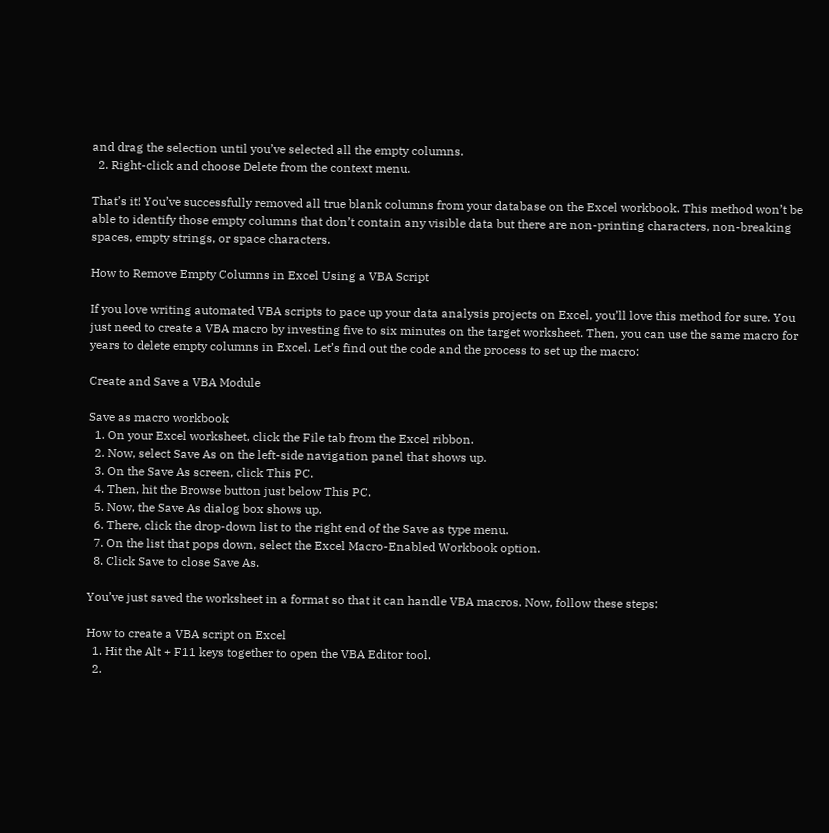and drag the selection until you’ve selected all the empty columns.
  2. Right-click and choose Delete from the context menu.

That’s it! You’ve successfully removed all true blank columns from your database on the Excel workbook. This method won’t be able to identify those empty columns that don’t contain any visible data but there are non-printing characters, non-breaking spaces, empty strings, or space characters.

How to Remove Empty Columns in Excel Using a VBA Script

If you love writing automated VBA scripts to pace up your data analysis projects on Excel, you’ll love this method for sure. You just need to create a VBA macro by investing five to six minutes on the target worksheet. Then, you can use the same macro for years to delete empty columns in Excel. Let’s find out the code and the process to set up the macro:

Create and Save a VBA Module

Save as macro workbook
  1. On your Excel worksheet, click the File tab from the Excel ribbon.
  2. Now, select Save As on the left-side navigation panel that shows up.
  3. On the Save As screen, click This PC.
  4. Then, hit the Browse button just below This PC.
  5. Now, the Save As dialog box shows up.
  6. There, click the drop-down list to the right end of the Save as type menu.
  7. On the list that pops down, select the Excel Macro-Enabled Workbook option.
  8. Click Save to close Save As.

You’ve just saved the worksheet in a format so that it can handle VBA macros. Now, follow these steps:

How to create a VBA script on Excel
  1. Hit the Alt + F11 keys together to open the VBA Editor tool.
  2.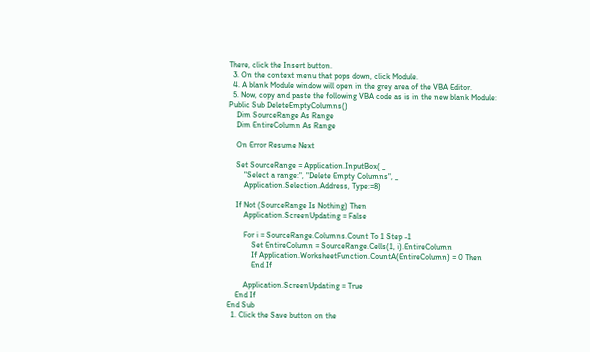There, click the Insert button.
  3. On the context menu that pops down, click Module.
  4. A blank Module window will open in the grey area of the VBA Editor.
  5. Now, copy and paste the following VBA code as is in the new blank Module:
Public Sub DeleteEmptyColumns()
    Dim SourceRange As Range
    Dim EntireColumn As Range

    On Error Resume Next

    Set SourceRange = Application.InputBox( _
        "Select a range:", "Delete Empty Columns", _
        Application.Selection.Address, Type:=8)

    If Not (SourceRange Is Nothing) Then
        Application.ScreenUpdating = False

        For i = SourceRange.Columns.Count To 1 Step -1
            Set EntireColumn = SourceRange.Cells(1, i).EntireColumn
            If Application.WorksheetFunction.CountA(EntireColumn) = 0 Then
            End If

        Application.ScreenUpdating = True
    End If
End Sub
  1. Click the Save button on the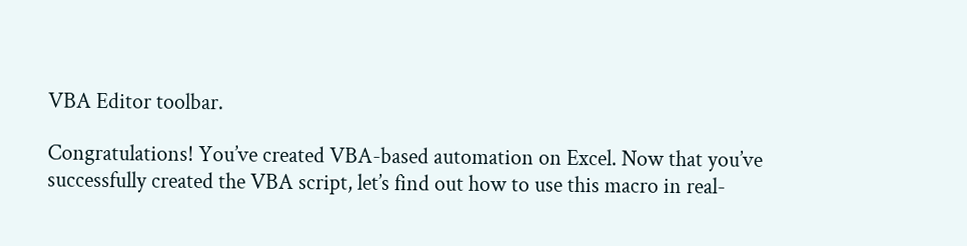VBA Editor toolbar.

Congratulations! You’ve created VBA-based automation on Excel. Now that you’ve successfully created the VBA script, let’s find out how to use this macro in real-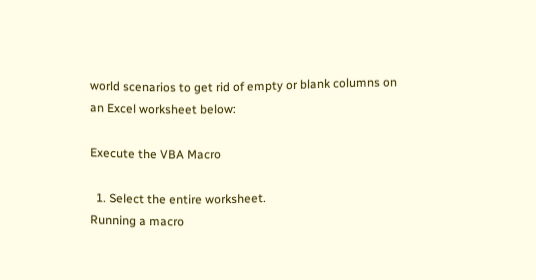world scenarios to get rid of empty or blank columns on an Excel worksheet below:

Execute the VBA Macro

  1. Select the entire worksheet.
Running a macro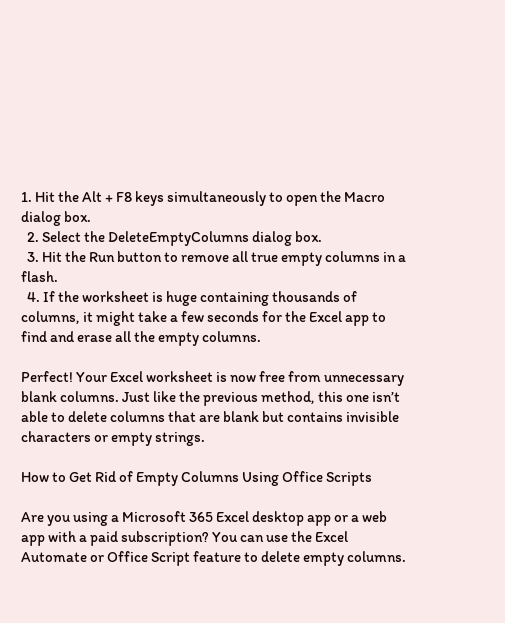1. Hit the Alt + F8 keys simultaneously to open the Macro dialog box.
  2. Select the DeleteEmptyColumns dialog box.
  3. Hit the Run button to remove all true empty columns in a flash.
  4. If the worksheet is huge containing thousands of columns, it might take a few seconds for the Excel app to find and erase all the empty columns.

Perfect! Your Excel worksheet is now free from unnecessary blank columns. Just like the previous method, this one isn’t able to delete columns that are blank but contains invisible characters or empty strings.

How to Get Rid of Empty Columns Using Office Scripts

Are you using a Microsoft 365 Excel desktop app or a web app with a paid subscription? You can use the Excel Automate or Office Script feature to delete empty columns.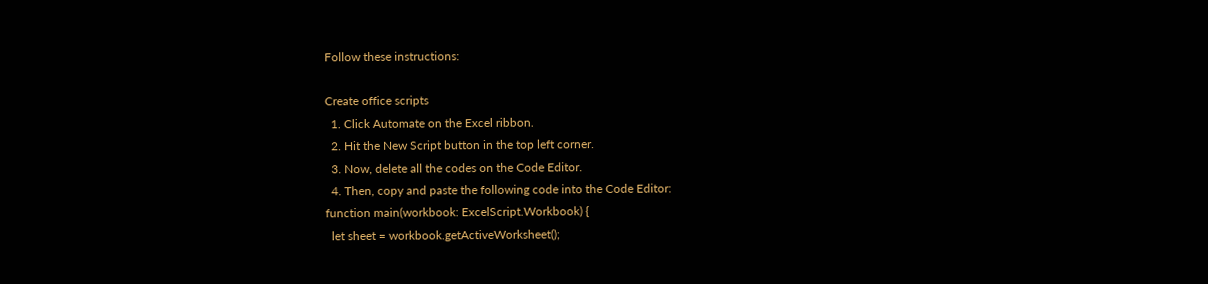Follow these instructions:

Create office scripts
  1. Click Automate on the Excel ribbon.
  2. Hit the New Script button in the top left corner.
  3. Now, delete all the codes on the Code Editor.
  4. Then, copy and paste the following code into the Code Editor:
function main(workbook: ExcelScript.Workbook) {
  let sheet = workbook.getActiveWorksheet();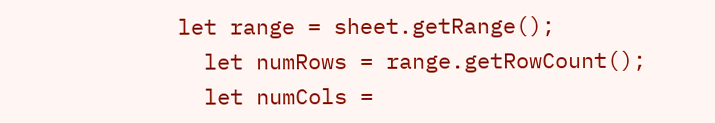let range = sheet.getRange();
  let numRows = range.getRowCount();
  let numCols =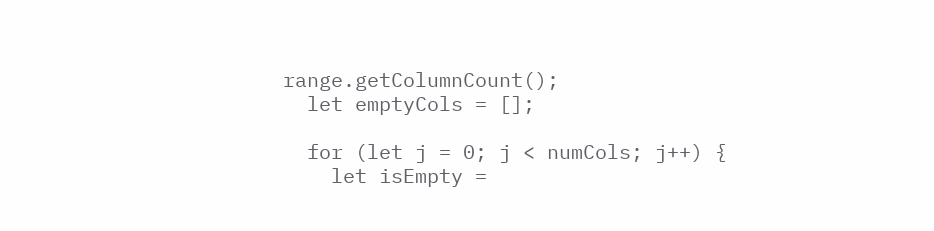range.getColumnCount();
  let emptyCols = [];

  for (let j = 0; j < numCols; j++) {
    let isEmpty =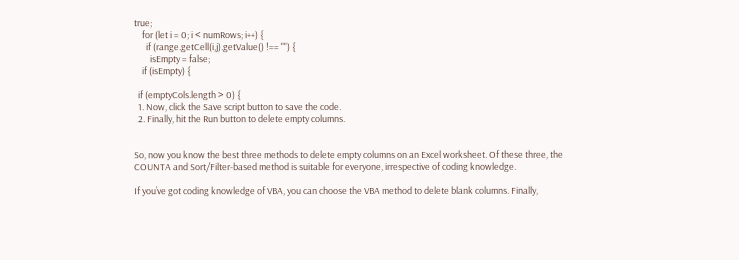true;
    for (let i = 0; i < numRows; i++) {
      if (range.getCell(i,j).getValue() !== "") {
        isEmpty = false;
    if (isEmpty) {

  if (emptyCols.length > 0) {
  1. Now, click the Save script button to save the code.
  2. Finally, hit the Run button to delete empty columns.


So, now you know the best three methods to delete empty columns on an Excel worksheet. Of these three, the COUNTA and Sort/Filter-based method is suitable for everyone, irrespective of coding knowledge.

If you’ve got coding knowledge of VBA, you can choose the VBA method to delete blank columns. Finally,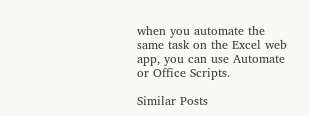when you automate the same task on the Excel web app, you can use Automate or Office Scripts.

Similar Posts